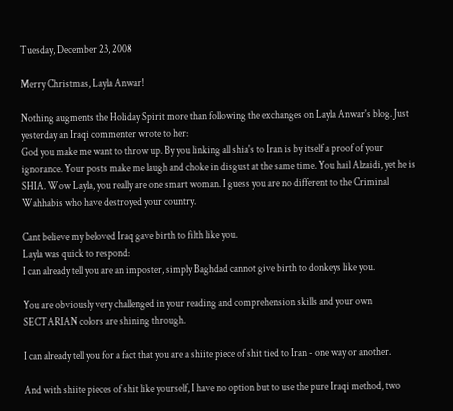Tuesday, December 23, 2008

Merry Christmas, Layla Anwar!

Nothing augments the Holiday Spirit more than following the exchanges on Layla Anwar's blog. Just yesterday an Iraqi commenter wrote to her:
God you make me want to throw up. By you linking all shia's to Iran is by itself a proof of your ignorance. Your posts make me laugh and choke in disgust at the same time. You hail Alzaidi, yet he is SHIA. Wow Layla, you really are one smart woman. I guess you are no different to the Criminal Wahhabis who have destroyed your country.

Cant believe my beloved Iraq gave birth to filth like you.
Layla was quick to respond:
I can already tell you are an imposter, simply Baghdad cannot give birth to donkeys like you.

You are obviously very challenged in your reading and comprehension skills and your own SECTARIAN colors are shining through.

I can already tell you for a fact that you are a shiite piece of shit tied to Iran - one way or another.

And with shiite pieces of shit like yourself, I have no option but to use the pure Iraqi method, two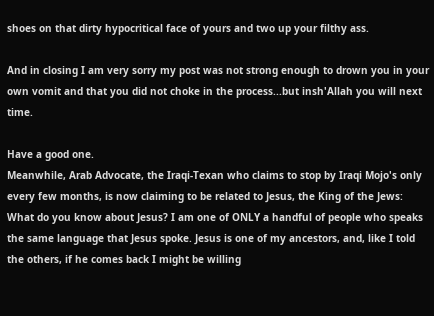shoes on that dirty hypocritical face of yours and two up your filthy ass.

And in closing I am very sorry my post was not strong enough to drown you in your own vomit and that you did not choke in the process...but insh'Allah you will next time.

Have a good one.
Meanwhile, Arab Advocate, the Iraqi-Texan who claims to stop by Iraqi Mojo's only every few months, is now claiming to be related to Jesus, the King of the Jews:
What do you know about Jesus? I am one of ONLY a handful of people who speaks the same language that Jesus spoke. Jesus is one of my ancestors, and, like I told the others, if he comes back I might be willing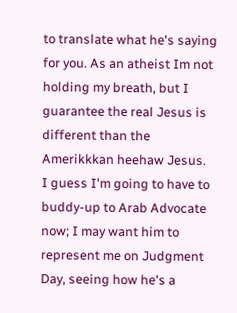to translate what he's saying for you. As an atheist Im not holding my breath, but I guarantee the real Jesus is different than the Amerikkkan heehaw Jesus.
I guess I'm going to have to buddy-up to Arab Advocate now; I may want him to represent me on Judgment Day, seeing how he's a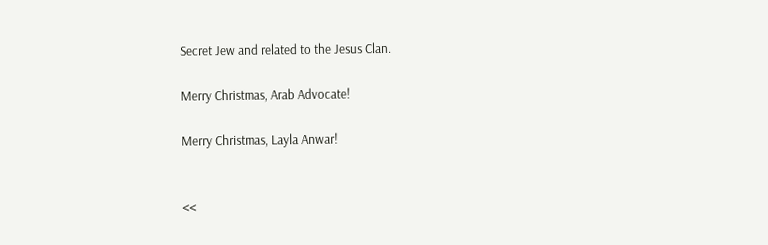Secret Jew and related to the Jesus Clan.

Merry Christmas, Arab Advocate!

Merry Christmas, Layla Anwar!


<<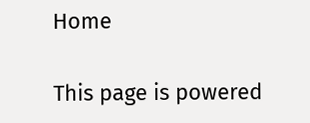Home

This page is powered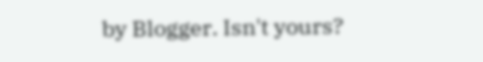by Blogger. Isn't yours?